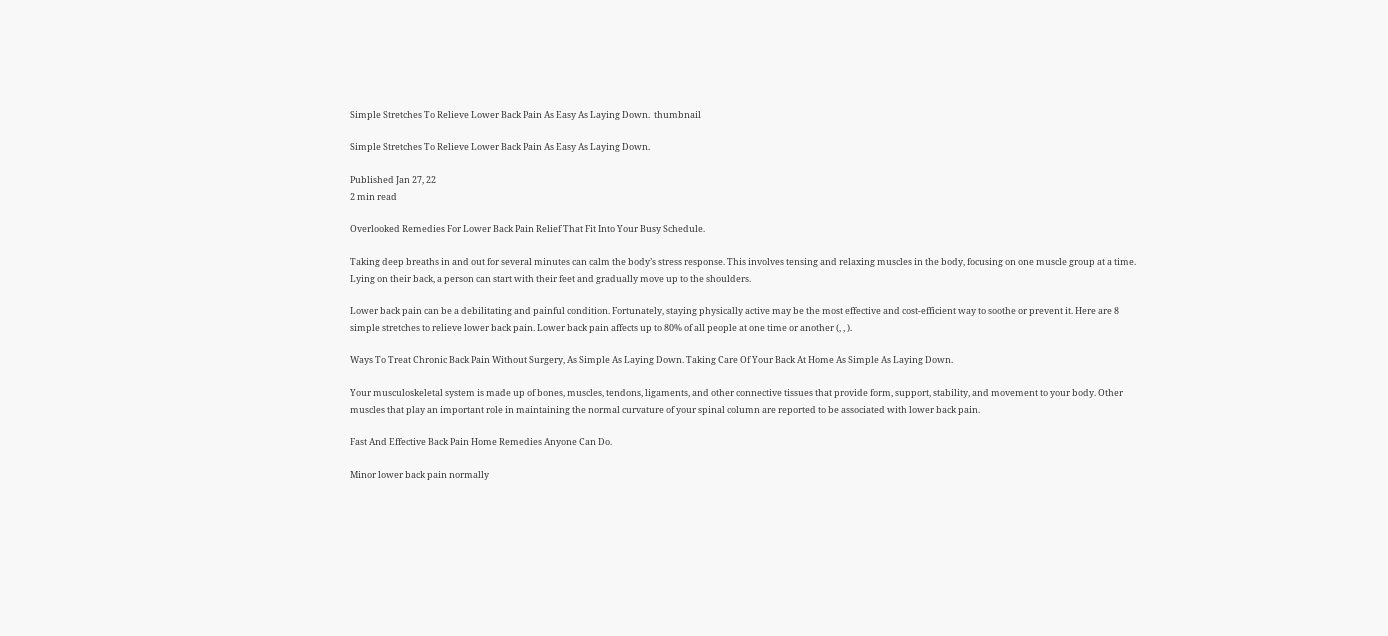Simple Stretches To Relieve Lower Back Pain As Easy As Laying Down.  thumbnail

Simple Stretches To Relieve Lower Back Pain As Easy As Laying Down.

Published Jan 27, 22
2 min read

Overlooked Remedies For Lower Back Pain Relief That Fit Into Your Busy Schedule.

Taking deep breaths in and out for several minutes can calm the body’s stress response. This involves tensing and relaxing muscles in the body, focusing on one muscle group at a time. Lying on their back, a person can start with their feet and gradually move up to the shoulders.

Lower back pain can be a debilitating and painful condition. Fortunately, staying physically active may be the most effective and cost-efficient way to soothe or prevent it. Here are 8 simple stretches to relieve lower back pain. Lower back pain affects up to 80% of all people at one time or another (, , ).

Ways To Treat Chronic Back Pain Without Surgery, As Simple As Laying Down. Taking Care Of Your Back At Home As Simple As Laying Down.

Your musculoskeletal system is made up of bones, muscles, tendons, ligaments, and other connective tissues that provide form, support, stability, and movement to your body. Other muscles that play an important role in maintaining the normal curvature of your spinal column are reported to be associated with lower back pain.

Fast And Effective Back Pain Home Remedies Anyone Can Do.

Minor lower back pain normally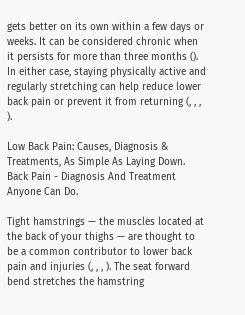gets better on its own within a few days or weeks. It can be considered chronic when it persists for more than three months (). In either case, staying physically active and regularly stretching can help reduce lower back pain or prevent it from returning (, , , ).

Low Back Pain: Causes, Diagnosis & Treatments, As Simple As Laying Down. Back Pain - Diagnosis And Treatment Anyone Can Do.

Tight hamstrings — the muscles located at the back of your thighs — are thought to be a common contributor to lower back pain and injuries (, , , ). The seat forward bend stretches the hamstring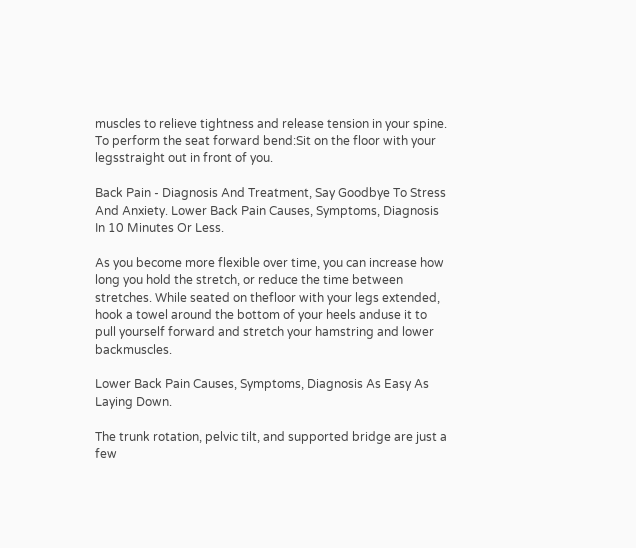muscles to relieve tightness and release tension in your spine. To perform the seat forward bend:Sit on the floor with your legsstraight out in front of you.

Back Pain - Diagnosis And Treatment, Say Goodbye To Stress And Anxiety. Lower Back Pain Causes, Symptoms, Diagnosis In 10 Minutes Or Less.

As you become more flexible over time, you can increase how long you hold the stretch, or reduce the time between stretches. While seated on thefloor with your legs extended, hook a towel around the bottom of your heels anduse it to pull yourself forward and stretch your hamstring and lower backmuscles.

Lower Back Pain Causes, Symptoms, Diagnosis As Easy As Laying Down.

The trunk rotation, pelvic tilt, and supported bridge are just a few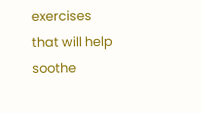exercises that will help soothe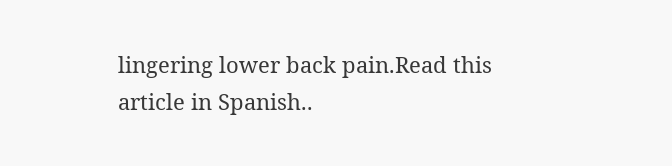lingering lower back pain.Read this article in Spanish..